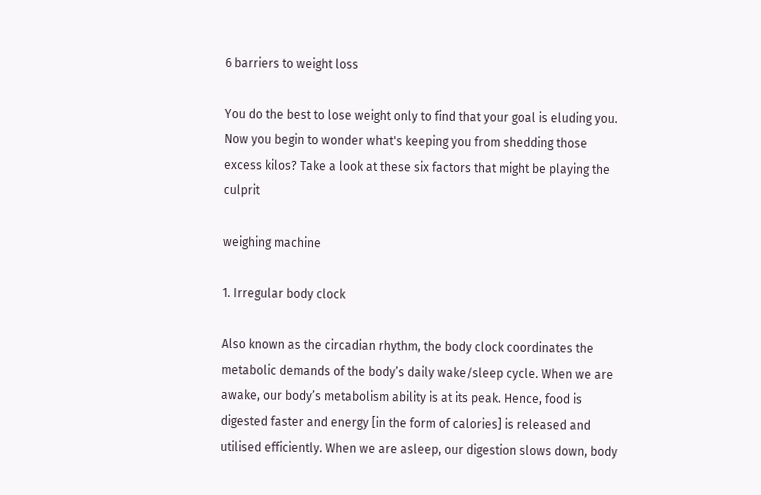6 barriers to weight loss

You do the best to lose weight only to find that your goal is eluding you. Now you begin to wonder what's keeping you from shedding those excess kilos? Take a look at these six factors that might be playing the culprit

weighing machine

1. Irregular body clock

Also known as the circadian rhythm, the body clock coordinates the metabolic demands of the body’s daily wake/sleep cycle. When we are awake, our body’s metabolism ability is at its peak. Hence, food is digested faster and energy [in the form of calories] is released and utilised efficiently. When we are asleep, our digestion slows down, body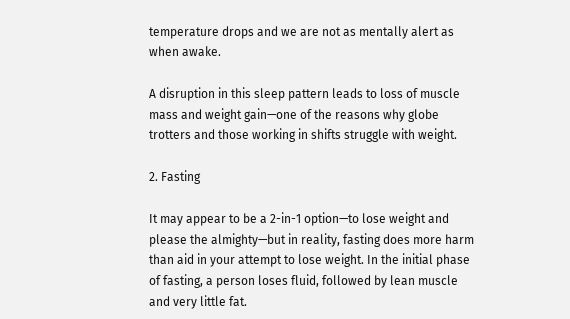temperature drops and we are not as mentally alert as when awake.

A disruption in this sleep pattern leads to loss of muscle mass and weight gain—one of the reasons why globe trotters and those working in shifts struggle with weight.

2. Fasting

It may appear to be a 2-in-1 option—to lose weight and please the almighty—but in reality, fasting does more harm than aid in your attempt to lose weight. In the initial phase of fasting, a person loses fluid, followed by lean muscle and very little fat.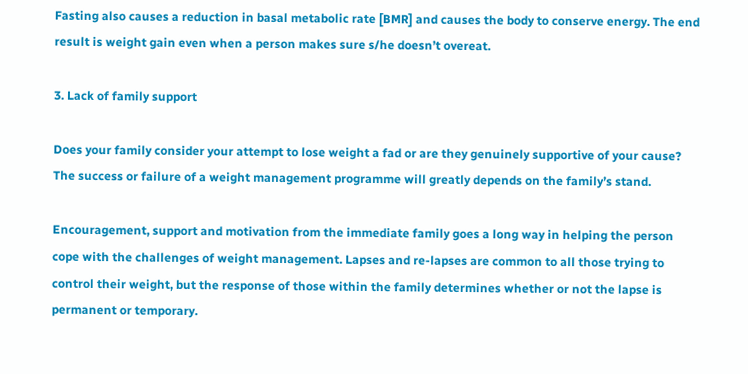Fasting also causes a reduction in basal metabolic rate [BMR] and causes the body to conserve energy. The end result is weight gain even when a person makes sure s/he doesn’t overeat.

3. Lack of family support

Does your family consider your attempt to lose weight a fad or are they genuinely supportive of your cause? The success or failure of a weight management programme will greatly depends on the family’s stand.

Encouragement, support and motivation from the immediate family goes a long way in helping the person cope with the challenges of weight management. Lapses and re-lapses are common to all those trying to control their weight, but the response of those within the family determines whether or not the lapse is permanent or temporary.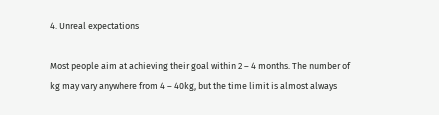4. Unreal expectations

Most people aim at achieving their goal within 2 – 4 months. The number of kg may vary anywhere from 4 – 40kg, but the time limit is almost always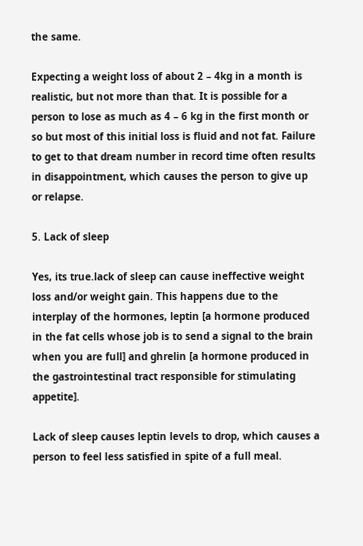the same.

Expecting a weight loss of about 2 – 4kg in a month is realistic, but not more than that. It is possible for a person to lose as much as 4 – 6 kg in the first month or so but most of this initial loss is fluid and not fat. Failure to get to that dream number in record time often results in disappointment, which causes the person to give up or relapse.

5. Lack of sleep

Yes, its true.lack of sleep can cause ineffective weight loss and/or weight gain. This happens due to the interplay of the hormones, leptin [a hormone produced in the fat cells whose job is to send a signal to the brain when you are full] and ghrelin [a hormone produced in the gastrointestinal tract responsible for stimulating appetite].

Lack of sleep causes leptin levels to drop, which causes a person to feel less satisfied in spite of a full meal.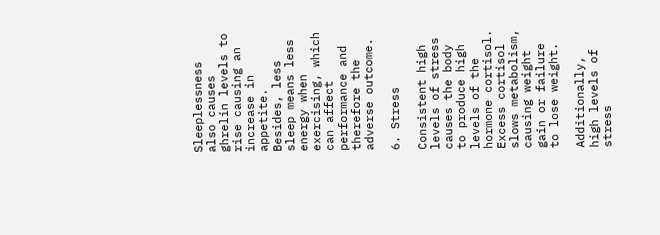Sleeplessness also causes ghrelin levels to rise causing an increase in appetite. Besides, less sleep means less energy when exercising, which can affect performance and therefore the adverse outcome.

6. Stress

Consistent high levels of stress causes the body to produce high levels of the hormone cortisol. Excess cortisol slows metabolism, causing weight gain or failure to lose weight.

Additionally, high levels of stress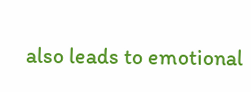also leads to emotional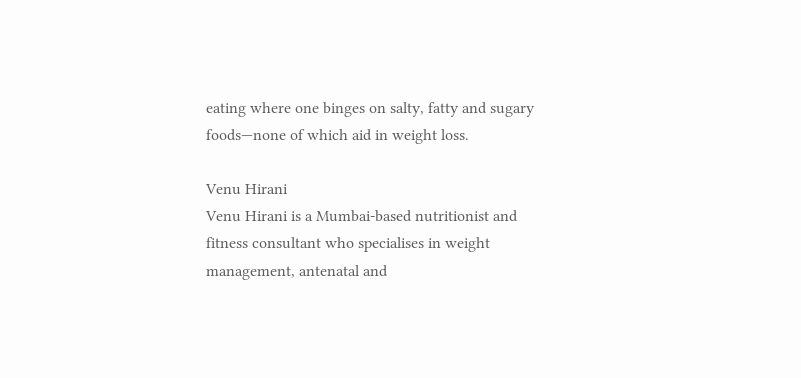eating where one binges on salty, fatty and sugary foods—none of which aid in weight loss.

Venu Hirani
Venu Hirani is a Mumbai-based nutritionist and fitness consultant who specialises in weight management, antenatal and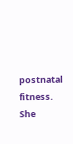postnatal fitness. She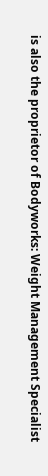is also the proprietor of Bodyworks: Weight Management Specialist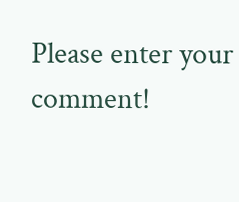Please enter your comment!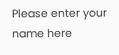Please enter your name here